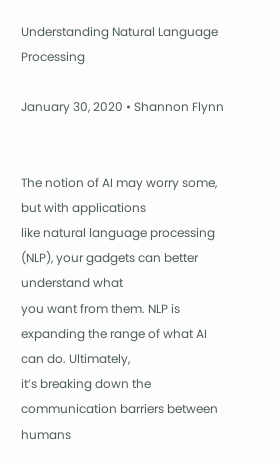Understanding Natural Language Processing

January 30, 2020 • Shannon Flynn


The notion of AI may worry some, but with applications
like natural language processing (NLP), your gadgets can better understand what
you want from them. NLP is expanding the range of what AI can do. Ultimately,
it’s breaking down the communication barriers between humans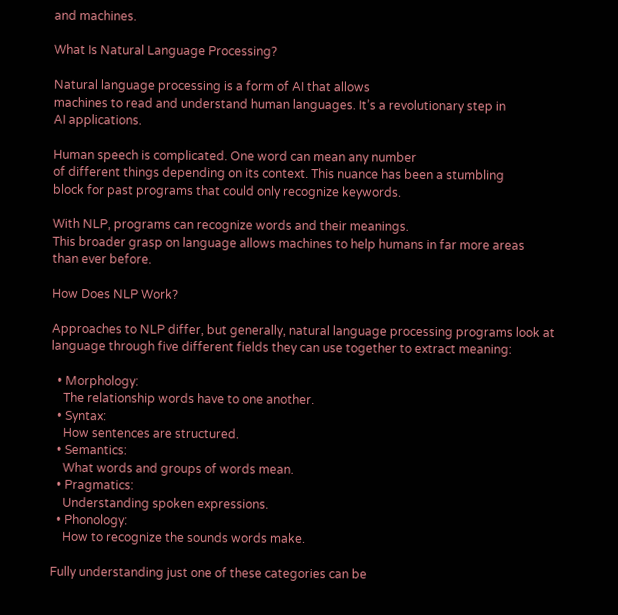and machines.

What Is Natural Language Processing?

Natural language processing is a form of AI that allows
machines to read and understand human languages. It’s a revolutionary step in
AI applications.

Human speech is complicated. One word can mean any number
of different things depending on its context. This nuance has been a stumbling
block for past programs that could only recognize keywords.

With NLP, programs can recognize words and their meanings.
This broader grasp on language allows machines to help humans in far more areas
than ever before.

How Does NLP Work?

Approaches to NLP differ, but generally, natural language processing programs look at language through five different fields they can use together to extract meaning:

  • Morphology:
    The relationship words have to one another.
  • Syntax:
    How sentences are structured.
  • Semantics:
    What words and groups of words mean.
  • Pragmatics:
    Understanding spoken expressions.
  • Phonology:
    How to recognize the sounds words make.

Fully understanding just one of these categories can be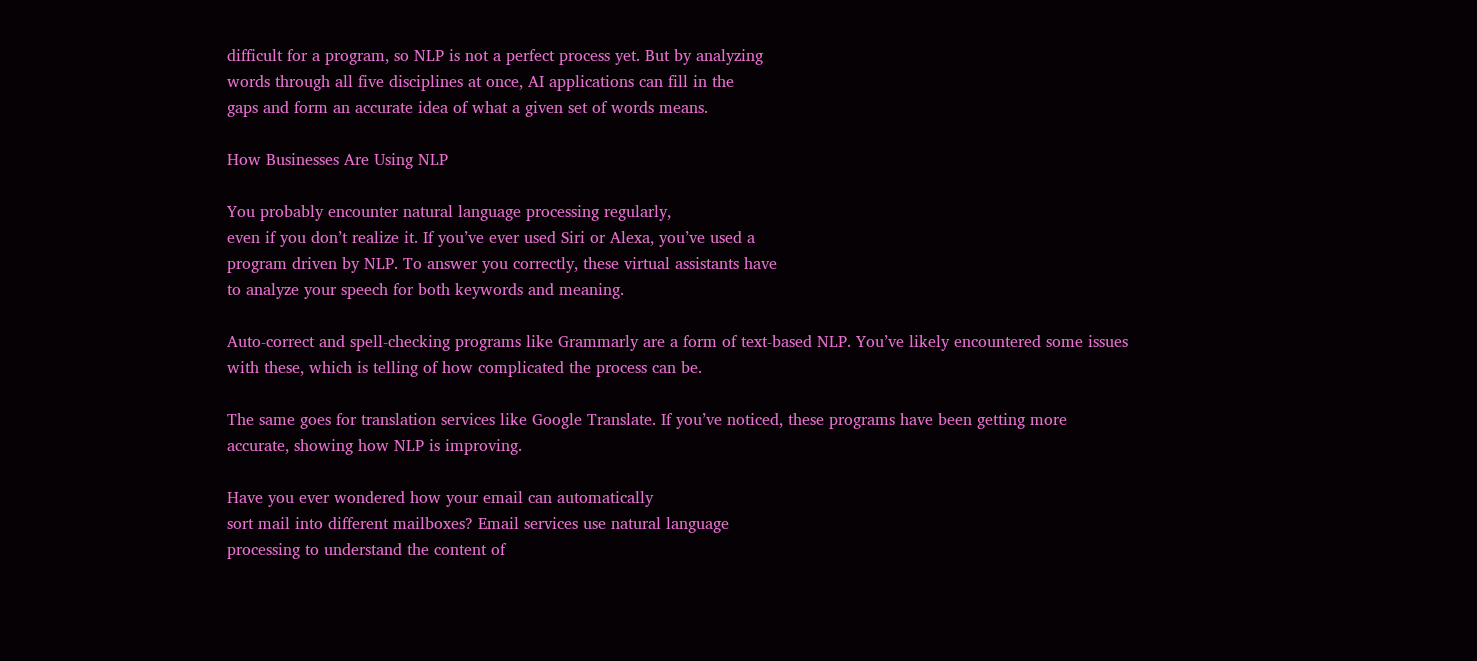difficult for a program, so NLP is not a perfect process yet. But by analyzing
words through all five disciplines at once, AI applications can fill in the
gaps and form an accurate idea of what a given set of words means.

How Businesses Are Using NLP

You probably encounter natural language processing regularly,
even if you don’t realize it. If you’ve ever used Siri or Alexa, you’ve used a
program driven by NLP. To answer you correctly, these virtual assistants have
to analyze your speech for both keywords and meaning.

Auto-correct and spell-checking programs like Grammarly are a form of text-based NLP. You’ve likely encountered some issues with these, which is telling of how complicated the process can be.

The same goes for translation services like Google Translate. If you’ve noticed, these programs have been getting more accurate, showing how NLP is improving.

Have you ever wondered how your email can automatically
sort mail into different mailboxes? Email services use natural language
processing to understand the content of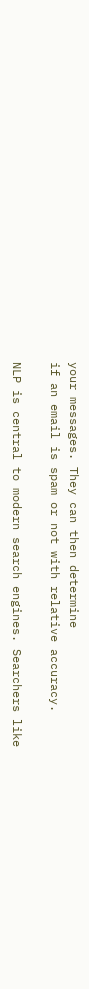your messages. They can then determine
if an email is spam or not with relative accuracy.

NLP is central to modern search engines. Searchers like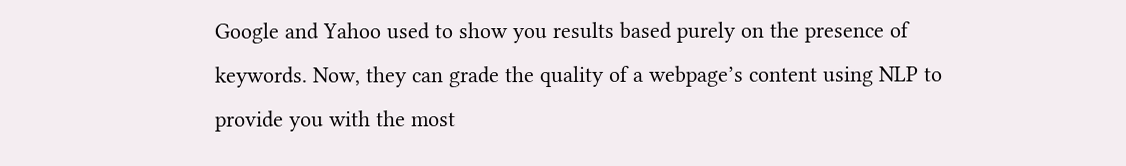Google and Yahoo used to show you results based purely on the presence of
keywords. Now, they can grade the quality of a webpage’s content using NLP to
provide you with the most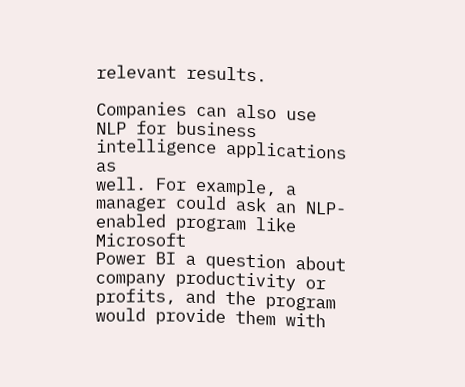relevant results.

Companies can also use NLP for business intelligence applications as
well. For example, a manager could ask an NLP-enabled program like Microsoft
Power BI a question about company productivity or profits, and the program
would provide them with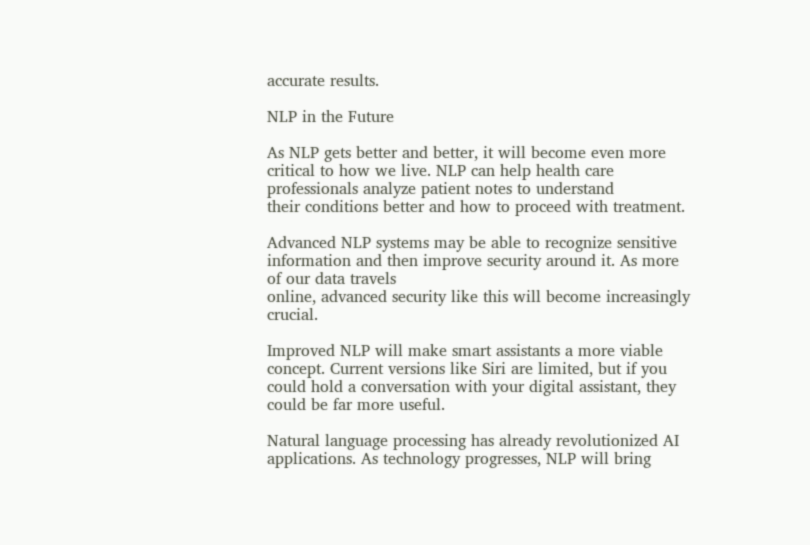accurate results.

NLP in the Future

As NLP gets better and better, it will become even more
critical to how we live. NLP can help health care professionals analyze patient notes to understand
their conditions better and how to proceed with treatment.

Advanced NLP systems may be able to recognize sensitive
information and then improve security around it. As more of our data travels
online, advanced security like this will become increasingly crucial.

Improved NLP will make smart assistants a more viable concept. Current versions like Siri are limited, but if you could hold a conversation with your digital assistant, they could be far more useful.

Natural language processing has already revolutionized AI applications. As technology progresses, NLP will bring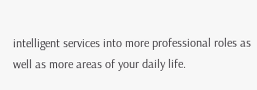intelligent services into more professional roles as well as more areas of your daily life.